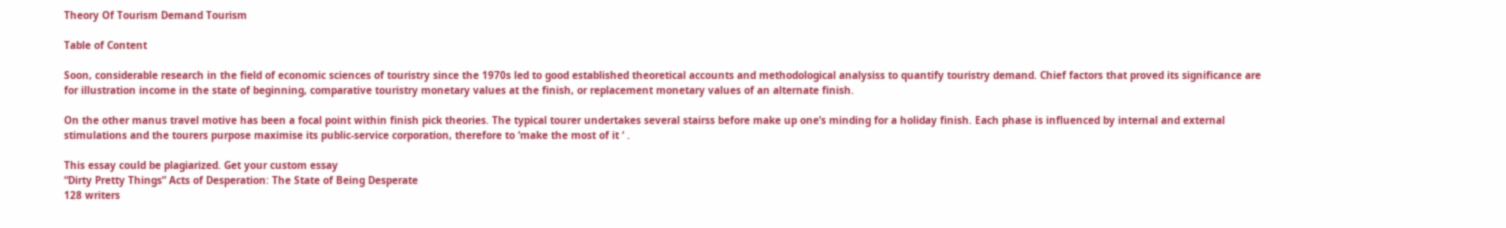Theory Of Tourism Demand Tourism

Table of Content

Soon, considerable research in the field of economic sciences of touristry since the 1970s led to good established theoretical accounts and methodological analysiss to quantify touristry demand. Chief factors that proved its significance are for illustration income in the state of beginning, comparative touristry monetary values at the finish, or replacement monetary values of an alternate finish.

On the other manus travel motive has been a focal point within finish pick theories. The typical tourer undertakes several stairss before make up one’s minding for a holiday finish. Each phase is influenced by internal and external stimulations and the tourers purpose maximise its public-service corporation, therefore to ‘make the most of it ‘ .

This essay could be plagiarized. Get your custom essay
“Dirty Pretty Things” Acts of Desperation: The State of Being Desperate
128 writers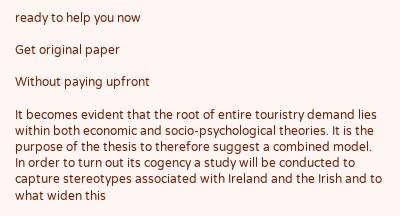ready to help you now

Get original paper

Without paying upfront

It becomes evident that the root of entire touristry demand lies within both economic and socio-psychological theories. It is the purpose of the thesis to therefore suggest a combined model. In order to turn out its cogency a study will be conducted to capture stereotypes associated with Ireland and the Irish and to what widen this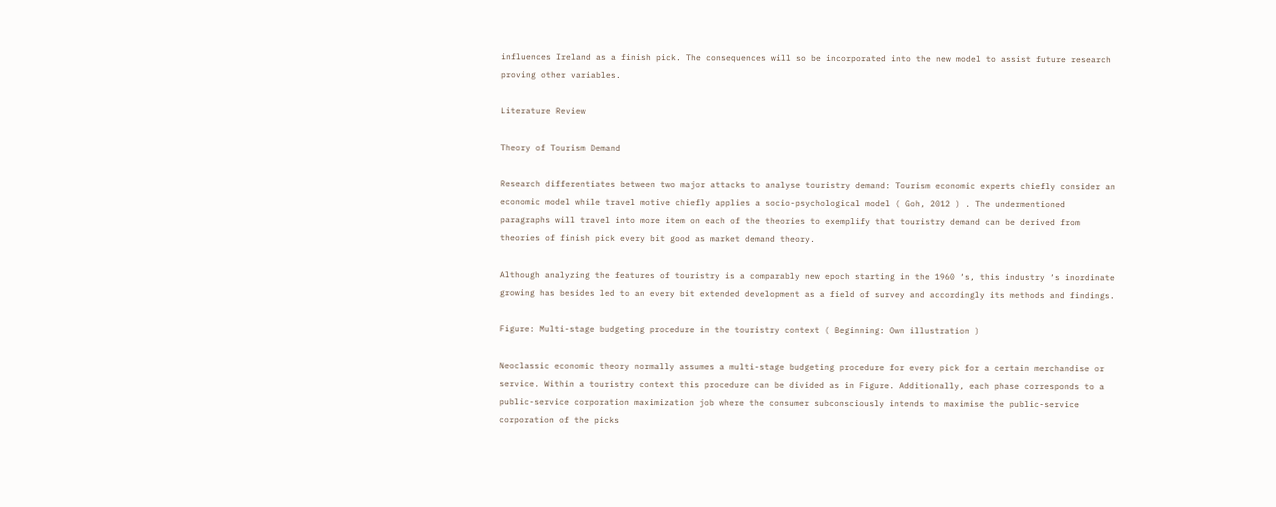influences Ireland as a finish pick. The consequences will so be incorporated into the new model to assist future research proving other variables.

Literature Review

Theory of Tourism Demand

Research differentiates between two major attacks to analyse touristry demand: Tourism economic experts chiefly consider an economic model while travel motive chiefly applies a socio-psychological model ( Goh, 2012 ) . The undermentioned paragraphs will travel into more item on each of the theories to exemplify that touristry demand can be derived from theories of finish pick every bit good as market demand theory.

Although analyzing the features of touristry is a comparably new epoch starting in the 1960 ‘s, this industry ‘s inordinate growing has besides led to an every bit extended development as a field of survey and accordingly its methods and findings.

Figure: Multi-stage budgeting procedure in the touristry context ( Beginning: Own illustration )

Neoclassic economic theory normally assumes a multi-stage budgeting procedure for every pick for a certain merchandise or service. Within a touristry context this procedure can be divided as in Figure. Additionally, each phase corresponds to a public-service corporation maximization job where the consumer subconsciously intends to maximise the public-service corporation of the picks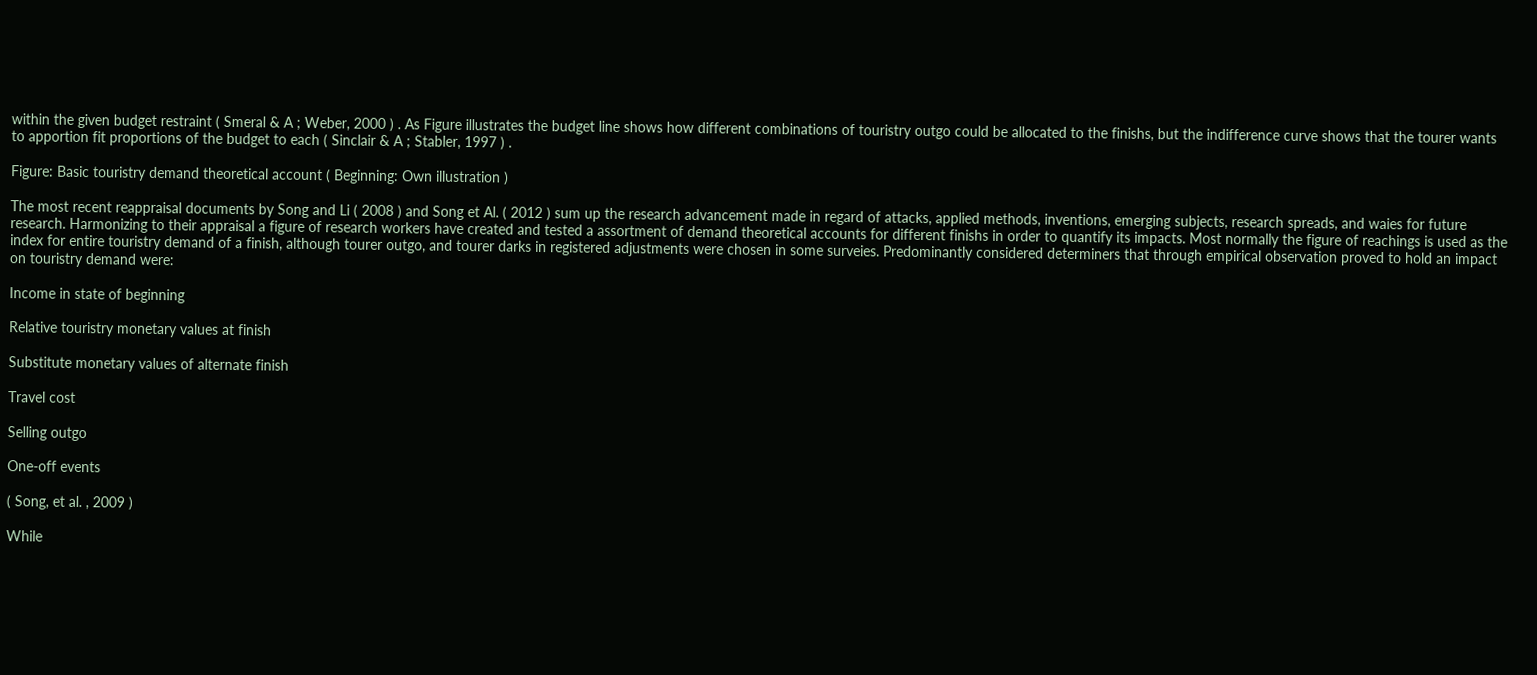within the given budget restraint ( Smeral & A ; Weber, 2000 ) . As Figure illustrates the budget line shows how different combinations of touristry outgo could be allocated to the finishs, but the indifference curve shows that the tourer wants to apportion fit proportions of the budget to each ( Sinclair & A ; Stabler, 1997 ) .

Figure: Basic touristry demand theoretical account ( Beginning: Own illustration )

The most recent reappraisal documents by Song and Li ( 2008 ) and Song et Al. ( 2012 ) sum up the research advancement made in regard of attacks, applied methods, inventions, emerging subjects, research spreads, and waies for future research. Harmonizing to their appraisal a figure of research workers have created and tested a assortment of demand theoretical accounts for different finishs in order to quantify its impacts. Most normally the figure of reachings is used as the index for entire touristry demand of a finish, although tourer outgo, and tourer darks in registered adjustments were chosen in some surveies. Predominantly considered determiners that through empirical observation proved to hold an impact on touristry demand were:

Income in state of beginning

Relative touristry monetary values at finish

Substitute monetary values of alternate finish

Travel cost

Selling outgo

One-off events

( Song, et al. , 2009 )

While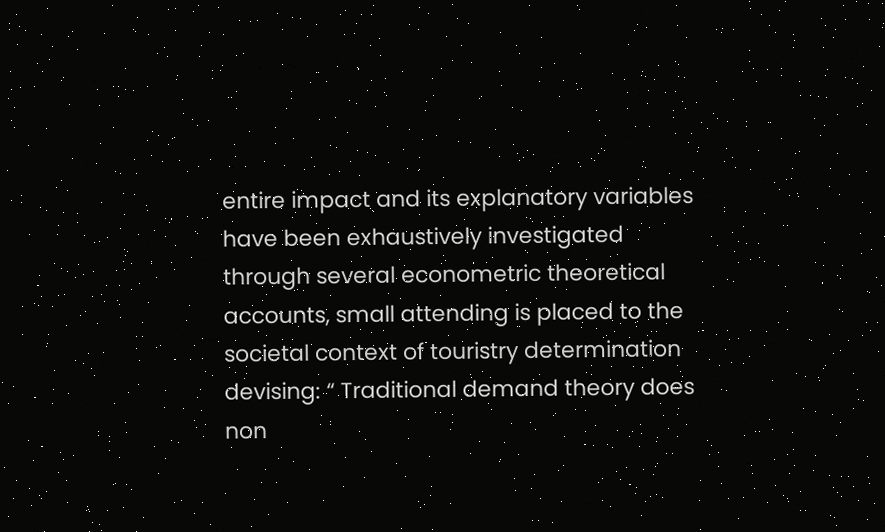entire impact and its explanatory variables have been exhaustively investigated through several econometric theoretical accounts, small attending is placed to the societal context of touristry determination devising: “ Traditional demand theory does non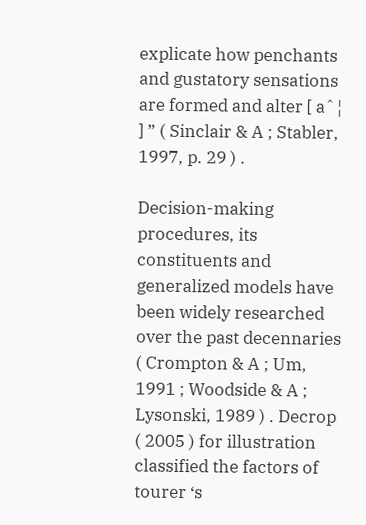explicate how penchants and gustatory sensations are formed and alter [ aˆ¦ ] ” ( Sinclair & A ; Stabler, 1997, p. 29 ) .

Decision-making procedures, its constituents and generalized models have been widely researched over the past decennaries ( Crompton & A ; Um, 1991 ; Woodside & A ; Lysonski, 1989 ) . Decrop ( 2005 ) for illustration classified the factors of tourer ‘s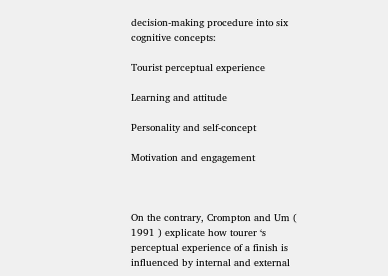decision-making procedure into six cognitive concepts:

Tourist perceptual experience

Learning and attitude

Personality and self-concept

Motivation and engagement



On the contrary, Crompton and Um ( 1991 ) explicate how tourer ‘s perceptual experience of a finish is influenced by internal and external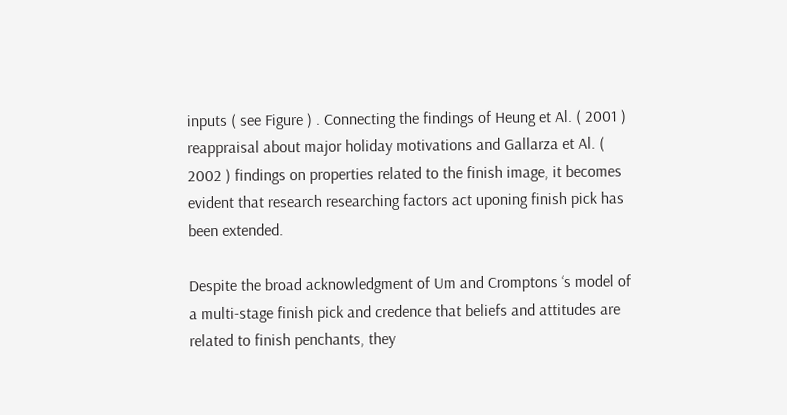inputs ( see Figure ) . Connecting the findings of Heung et Al. ( 2001 ) reappraisal about major holiday motivations and Gallarza et Al. ( 2002 ) findings on properties related to the finish image, it becomes evident that research researching factors act uponing finish pick has been extended.

Despite the broad acknowledgment of Um and Cromptons ‘s model of a multi-stage finish pick and credence that beliefs and attitudes are related to finish penchants, they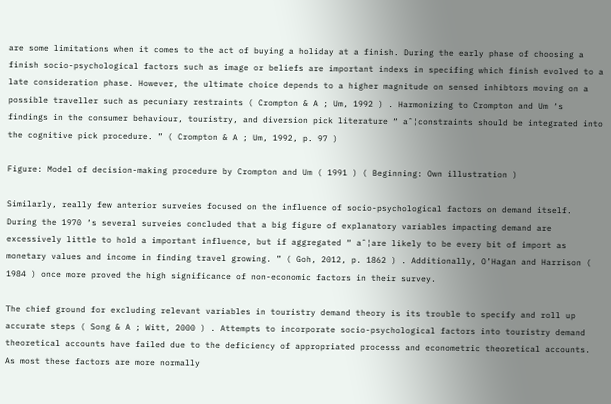are some limitations when it comes to the act of buying a holiday at a finish. During the early phase of choosing a finish socio-psychological factors such as image or beliefs are important indexs in specifing which finish evolved to a late consideration phase. However, the ultimate choice depends to a higher magnitude on sensed inhibtors moving on a possible traveller such as pecuniary restraints ( Crompton & A ; Um, 1992 ) . Harmonizing to Crompton and Um ‘s findings in the consumer behaviour, touristry, and diversion pick literature “ aˆ¦constraints should be integrated into the cognitive pick procedure. ” ( Crompton & A ; Um, 1992, p. 97 )

Figure: Model of decision-making procedure by Crompton and Um ( 1991 ) ( Beginning: Own illustration )

Similarly, really few anterior surveies focused on the influence of socio-psychological factors on demand itself. During the 1970 ‘s several surveies concluded that a big figure of explanatory variables impacting demand are excessively little to hold a important influence, but if aggregated “ aˆ¦are likely to be every bit of import as monetary values and income in finding travel growing. ” ( Goh, 2012, p. 1862 ) . Additionally, O’Hagan and Harrison ( 1984 ) once more proved the high significance of non-economic factors in their survey.

The chief ground for excluding relevant variables in touristry demand theory is its trouble to specify and roll up accurate steps ( Song & A ; Witt, 2000 ) . Attempts to incorporate socio-psychological factors into touristry demand theoretical accounts have failed due to the deficiency of appropriated processs and econometric theoretical accounts. As most these factors are more normally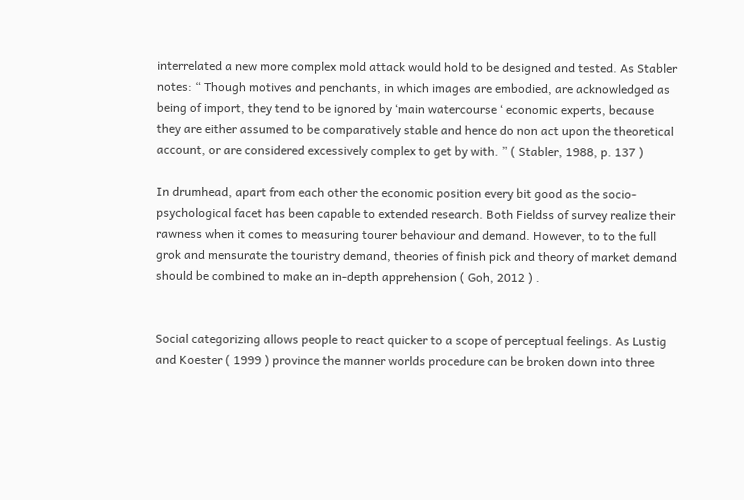interrelated a new more complex mold attack would hold to be designed and tested. As Stabler notes: “ Though motives and penchants, in which images are embodied, are acknowledged as being of import, they tend to be ignored by ‘main watercourse ‘ economic experts, because they are either assumed to be comparatively stable and hence do non act upon the theoretical account, or are considered excessively complex to get by with. ” ( Stabler, 1988, p. 137 )

In drumhead, apart from each other the economic position every bit good as the socio-psychological facet has been capable to extended research. Both Fieldss of survey realize their rawness when it comes to measuring tourer behaviour and demand. However, to to the full grok and mensurate the touristry demand, theories of finish pick and theory of market demand should be combined to make an in-depth apprehension ( Goh, 2012 ) .


Social categorizing allows people to react quicker to a scope of perceptual feelings. As Lustig and Koester ( 1999 ) province the manner worlds procedure can be broken down into three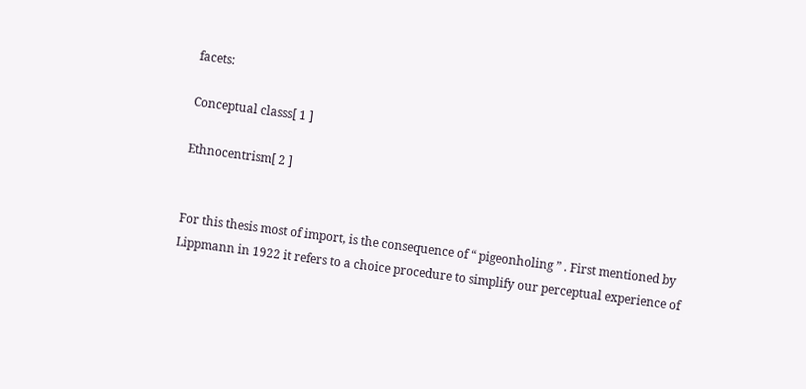facets:

Conceptual classs[ 1 ]

Ethnocentrism[ 2 ]


For this thesis most of import, is the consequence of “ pigeonholing ” . First mentioned by Lippmann in 1922 it refers to a choice procedure to simplify our perceptual experience of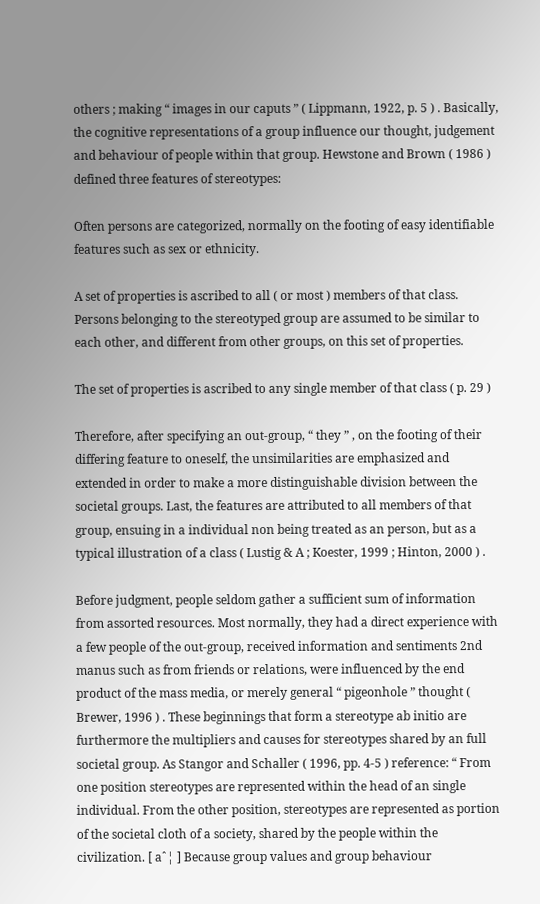others ; making “ images in our caputs ” ( Lippmann, 1922, p. 5 ) . Basically, the cognitive representations of a group influence our thought, judgement and behaviour of people within that group. Hewstone and Brown ( 1986 ) defined three features of stereotypes:

Often persons are categorized, normally on the footing of easy identifiable features such as sex or ethnicity.

A set of properties is ascribed to all ( or most ) members of that class. Persons belonging to the stereotyped group are assumed to be similar to each other, and different from other groups, on this set of properties.

The set of properties is ascribed to any single member of that class ( p. 29 )

Therefore, after specifying an out-group, “ they ” , on the footing of their differing feature to oneself, the unsimilarities are emphasized and extended in order to make a more distinguishable division between the societal groups. Last, the features are attributed to all members of that group, ensuing in a individual non being treated as an person, but as a typical illustration of a class ( Lustig & A ; Koester, 1999 ; Hinton, 2000 ) .

Before judgment, people seldom gather a sufficient sum of information from assorted resources. Most normally, they had a direct experience with a few people of the out-group, received information and sentiments 2nd manus such as from friends or relations, were influenced by the end product of the mass media, or merely general “ pigeonhole ” thought ( Brewer, 1996 ) . These beginnings that form a stereotype ab initio are furthermore the multipliers and causes for stereotypes shared by an full societal group. As Stangor and Schaller ( 1996, pp. 4-5 ) reference: “ From one position stereotypes are represented within the head of an single individual. From the other position, stereotypes are represented as portion of the societal cloth of a society, shared by the people within the civilization. [ aˆ¦ ] Because group values and group behaviour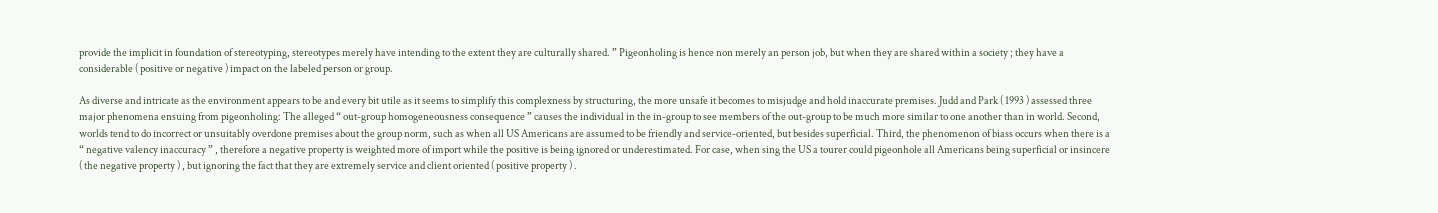provide the implicit in foundation of stereotyping, stereotypes merely have intending to the extent they are culturally shared. ” Pigeonholing is hence non merely an person job, but when they are shared within a society ; they have a considerable ( positive or negative ) impact on the labeled person or group.

As diverse and intricate as the environment appears to be and every bit utile as it seems to simplify this complexness by structuring, the more unsafe it becomes to misjudge and hold inaccurate premises. Judd and Park ( 1993 ) assessed three major phenomena ensuing from pigeonholing: The alleged “ out-group homogeneousness consequence ” causes the individual in the in-group to see members of the out-group to be much more similar to one another than in world. Second, worlds tend to do incorrect or unsuitably overdone premises about the group norm, such as when all US Americans are assumed to be friendly and service-oriented, but besides superficial. Third, the phenomenon of biass occurs when there is a “ negative valency inaccuracy ” , therefore a negative property is weighted more of import while the positive is being ignored or underestimated. For case, when sing the US a tourer could pigeonhole all Americans being superficial or insincere ( the negative property ) , but ignoring the fact that they are extremely service and client oriented ( positive property ) .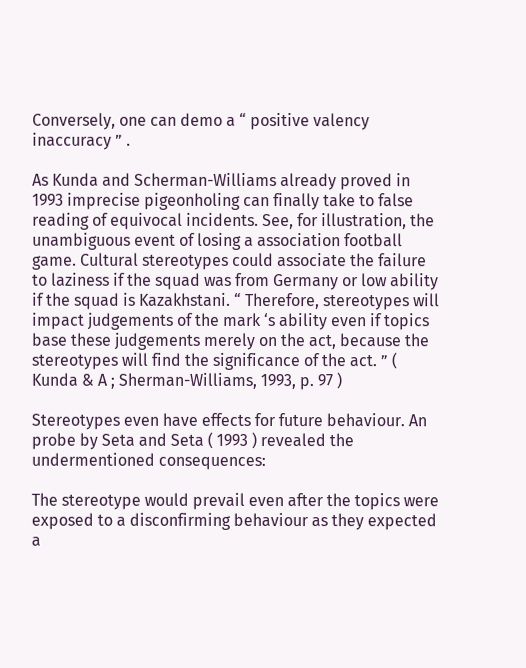Conversely, one can demo a “ positive valency inaccuracy ” .

As Kunda and Scherman-Williams already proved in 1993 imprecise pigeonholing can finally take to false reading of equivocal incidents. See, for illustration, the unambiguous event of losing a association football game. Cultural stereotypes could associate the failure to laziness if the squad was from Germany or low ability if the squad is Kazakhstani. “ Therefore, stereotypes will impact judgements of the mark ‘s ability even if topics base these judgements merely on the act, because the stereotypes will find the significance of the act. ” ( Kunda & A ; Sherman-Williams, 1993, p. 97 )

Stereotypes even have effects for future behaviour. An probe by Seta and Seta ( 1993 ) revealed the undermentioned consequences:

The stereotype would prevail even after the topics were exposed to a disconfirming behaviour as they expected a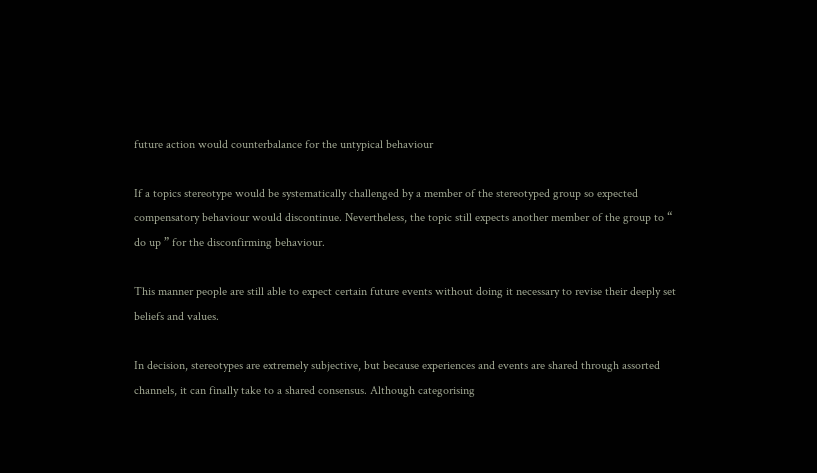future action would counterbalance for the untypical behaviour

If a topics stereotype would be systematically challenged by a member of the stereotyped group so expected compensatory behaviour would discontinue. Nevertheless, the topic still expects another member of the group to “ do up ” for the disconfirming behaviour.

This manner people are still able to expect certain future events without doing it necessary to revise their deeply set beliefs and values.

In decision, stereotypes are extremely subjective, but because experiences and events are shared through assorted channels, it can finally take to a shared consensus. Although categorising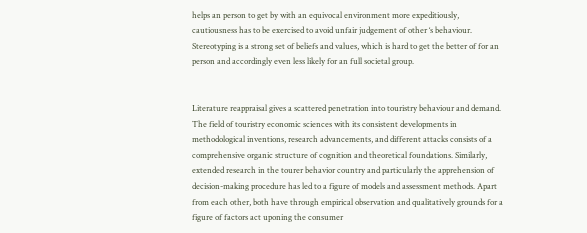helps an person to get by with an equivocal environment more expeditiously, cautiousness has to be exercised to avoid unfair judgement of other ‘s behaviour. Stereotyping is a strong set of beliefs and values, which is hard to get the better of for an person and accordingly even less likely for an full societal group.


Literature reappraisal gives a scattered penetration into touristry behaviour and demand. The field of touristry economic sciences with its consistent developments in methodological inventions, research advancements, and different attacks consists of a comprehensive organic structure of cognition and theoretical foundations. Similarly, extended research in the tourer behavior country and particularly the apprehension of decision-making procedure has led to a figure of models and assessment methods. Apart from each other, both have through empirical observation and qualitatively grounds for a figure of factors act uponing the consumer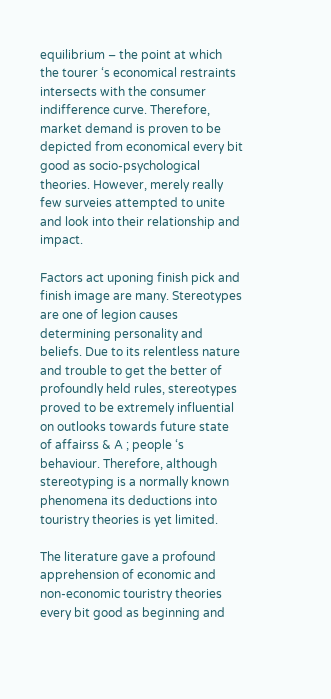equilibrium – the point at which the tourer ‘s economical restraints intersects with the consumer indifference curve. Therefore, market demand is proven to be depicted from economical every bit good as socio-psychological theories. However, merely really few surveies attempted to unite and look into their relationship and impact.

Factors act uponing finish pick and finish image are many. Stereotypes are one of legion causes determining personality and beliefs. Due to its relentless nature and trouble to get the better of profoundly held rules, stereotypes proved to be extremely influential on outlooks towards future state of affairss & A ; people ‘s behaviour. Therefore, although stereotyping is a normally known phenomena its deductions into touristry theories is yet limited.

The literature gave a profound apprehension of economic and non-economic touristry theories every bit good as beginning and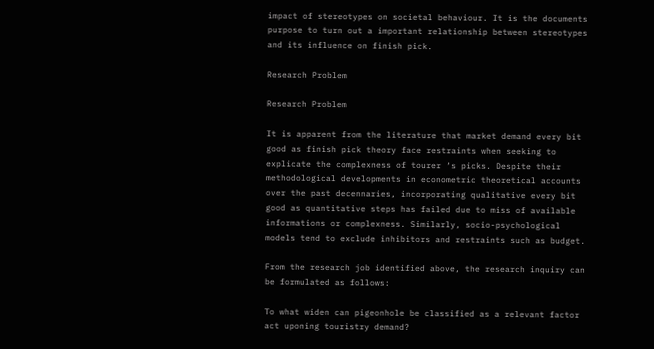impact of stereotypes on societal behaviour. It is the documents purpose to turn out a important relationship between stereotypes and its influence on finish pick.

Research Problem

Research Problem

It is apparent from the literature that market demand every bit good as finish pick theory face restraints when seeking to explicate the complexness of tourer ‘s picks. Despite their methodological developments in econometric theoretical accounts over the past decennaries, incorporating qualitative every bit good as quantitative steps has failed due to miss of available informations or complexness. Similarly, socio-psychological models tend to exclude inhibitors and restraints such as budget.

From the research job identified above, the research inquiry can be formulated as follows:

To what widen can pigeonhole be classified as a relevant factor act uponing touristry demand?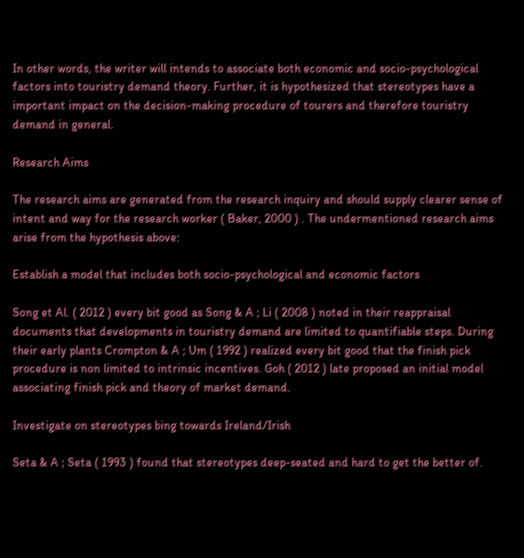In other words, the writer will intends to associate both economic and socio-psychological factors into touristry demand theory. Further, it is hypothesized that stereotypes have a important impact on the decision-making procedure of tourers and therefore touristry demand in general.

Research Aims

The research aims are generated from the research inquiry and should supply clearer sense of intent and way for the research worker ( Baker, 2000 ) . The undermentioned research aims arise from the hypothesis above:

Establish a model that includes both socio-psychological and economic factors

Song et Al. ( 2012 ) every bit good as Song & A ; Li ( 2008 ) noted in their reappraisal documents that developments in touristry demand are limited to quantifiable steps. During their early plants Crompton & A ; Um ( 1992 ) realized every bit good that the finish pick procedure is non limited to intrinsic incentives. Goh ( 2012 ) late proposed an initial model associating finish pick and theory of market demand.

Investigate on stereotypes bing towards Ireland/Irish

Seta & A ; Seta ( 1993 ) found that stereotypes deep-seated and hard to get the better of.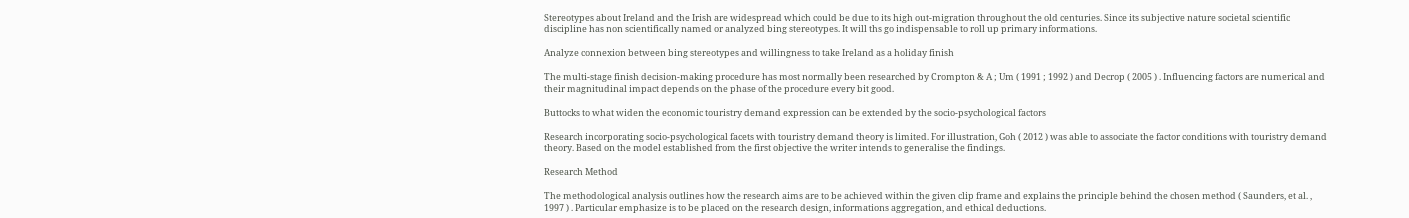Stereotypes about Ireland and the Irish are widespread which could be due to its high out-migration throughout the old centuries. Since its subjective nature societal scientific discipline has non scientifically named or analyzed bing stereotypes. It will ths go indispensable to roll up primary informations.

Analyze connexion between bing stereotypes and willingness to take Ireland as a holiday finish

The multi-stage finish decision-making procedure has most normally been researched by Crompton & A ; Um ( 1991 ; 1992 ) and Decrop ( 2005 ) . Influencing factors are numerical and their magnitudinal impact depends on the phase of the procedure every bit good.

Buttocks to what widen the economic touristry demand expression can be extended by the socio-psychological factors

Research incorporating socio-psychological facets with touristry demand theory is limited. For illustration, Goh ( 2012 ) was able to associate the factor conditions with touristry demand theory. Based on the model established from the first objective the writer intends to generalise the findings.

Research Method

The methodological analysis outlines how the research aims are to be achieved within the given clip frame and explains the principle behind the chosen method ( Saunders, et al. , 1997 ) . Particular emphasize is to be placed on the research design, informations aggregation, and ethical deductions.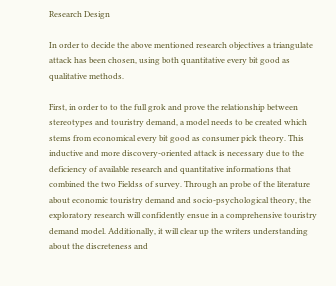Research Design

In order to decide the above mentioned research objectives a triangulate attack has been chosen, using both quantitative every bit good as qualitative methods.

First, in order to to the full grok and prove the relationship between stereotypes and touristry demand, a model needs to be created which stems from economical every bit good as consumer pick theory. This inductive and more discovery-oriented attack is necessary due to the deficiency of available research and quantitative informations that combined the two Fieldss of survey. Through an probe of the literature about economic touristry demand and socio-psychological theory, the exploratory research will confidently ensue in a comprehensive touristry demand model. Additionally, it will clear up the writers understanding about the discreteness and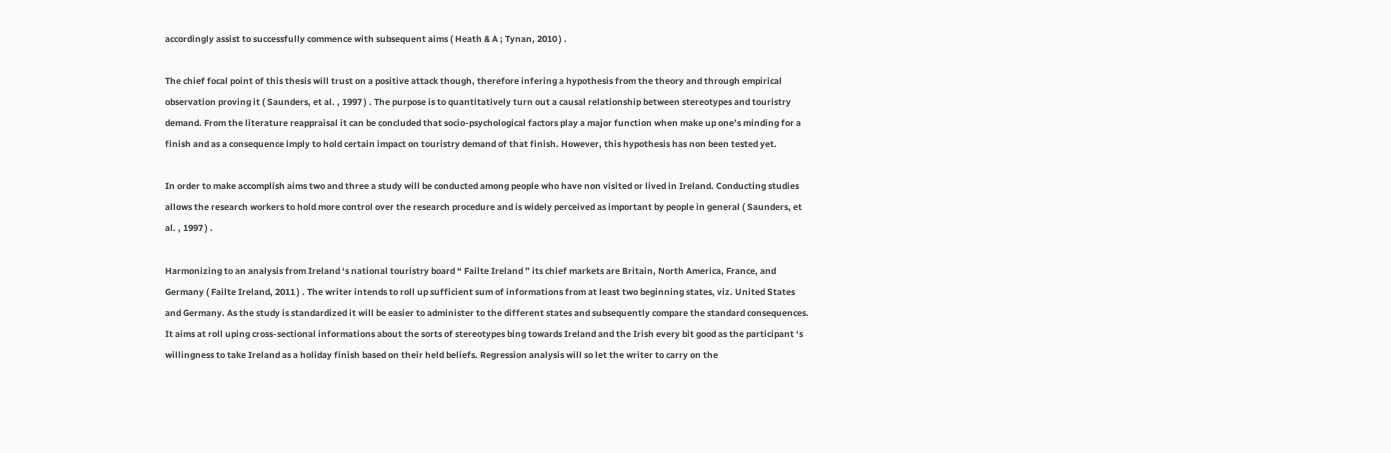accordingly assist to successfully commence with subsequent aims ( Heath & A ; Tynan, 2010 ) .

The chief focal point of this thesis will trust on a positive attack though, therefore infering a hypothesis from the theory and through empirical observation proving it ( Saunders, et al. , 1997 ) . The purpose is to quantitatively turn out a causal relationship between stereotypes and touristry demand. From the literature reappraisal it can be concluded that socio-psychological factors play a major function when make up one’s minding for a finish and as a consequence imply to hold certain impact on touristry demand of that finish. However, this hypothesis has non been tested yet.

In order to make accomplish aims two and three a study will be conducted among people who have non visited or lived in Ireland. Conducting studies allows the research workers to hold more control over the research procedure and is widely perceived as important by people in general ( Saunders, et al. , 1997 ) .

Harmonizing to an analysis from Ireland ‘s national touristry board “ Failte Ireland ” its chief markets are Britain, North America, France, and Germany ( Failte Ireland, 2011 ) . The writer intends to roll up sufficient sum of informations from at least two beginning states, viz. United States and Germany. As the study is standardized it will be easier to administer to the different states and subsequently compare the standard consequences. It aims at roll uping cross-sectional informations about the sorts of stereotypes bing towards Ireland and the Irish every bit good as the participant ‘s willingness to take Ireland as a holiday finish based on their held beliefs. Regression analysis will so let the writer to carry on the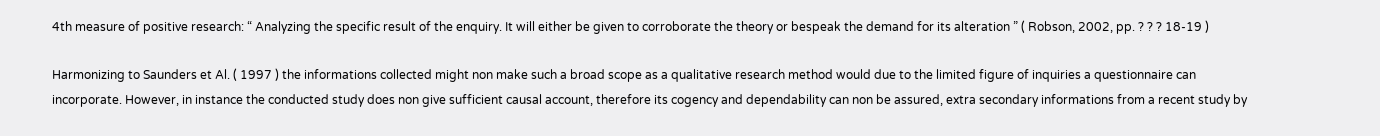4th measure of positive research: “ Analyzing the specific result of the enquiry. It will either be given to corroborate the theory or bespeak the demand for its alteration ” ( Robson, 2002, pp. ? ? ? 18-19 )

Harmonizing to Saunders et Al. ( 1997 ) the informations collected might non make such a broad scope as a qualitative research method would due to the limited figure of inquiries a questionnaire can incorporate. However, in instance the conducted study does non give sufficient causal account, therefore its cogency and dependability can non be assured, extra secondary informations from a recent study by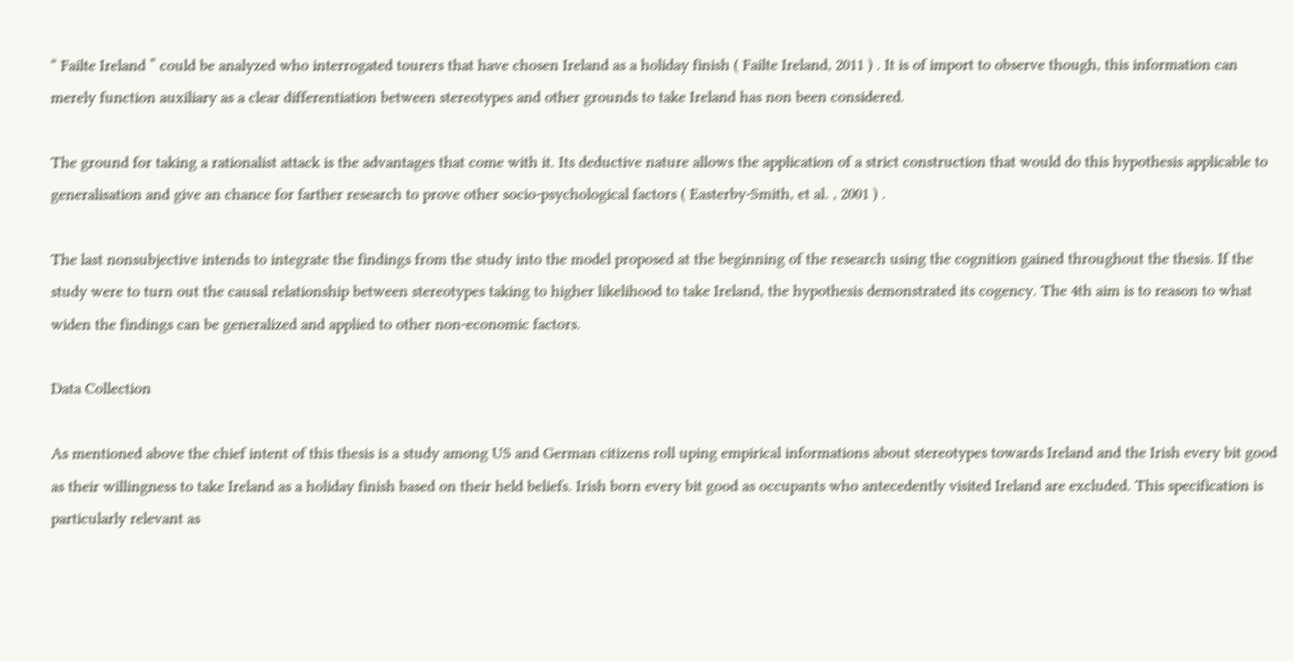“ Failte Ireland ” could be analyzed who interrogated tourers that have chosen Ireland as a holiday finish ( Failte Ireland, 2011 ) . It is of import to observe though, this information can merely function auxiliary as a clear differentiation between stereotypes and other grounds to take Ireland has non been considered.

The ground for taking a rationalist attack is the advantages that come with it. Its deductive nature allows the application of a strict construction that would do this hypothesis applicable to generalisation and give an chance for farther research to prove other socio-psychological factors ( Easterby-Smith, et al. , 2001 ) .

The last nonsubjective intends to integrate the findings from the study into the model proposed at the beginning of the research using the cognition gained throughout the thesis. If the study were to turn out the causal relationship between stereotypes taking to higher likelihood to take Ireland, the hypothesis demonstrated its cogency. The 4th aim is to reason to what widen the findings can be generalized and applied to other non-economic factors.

Data Collection

As mentioned above the chief intent of this thesis is a study among US and German citizens roll uping empirical informations about stereotypes towards Ireland and the Irish every bit good as their willingness to take Ireland as a holiday finish based on their held beliefs. Irish born every bit good as occupants who antecedently visited Ireland are excluded. This specification is particularly relevant as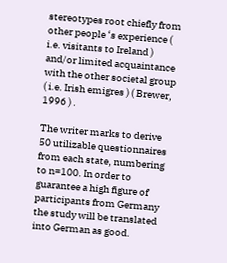stereotypes root chiefly from other people ‘s experience ( i.e. visitants to Ireland ) and/or limited acquaintance with the other societal group ( i.e. Irish emigres ) ( Brewer, 1996 ) .

The writer marks to derive 50 utilizable questionnaires from each state, numbering to n=100. In order to guarantee a high figure of participants from Germany the study will be translated into German as good.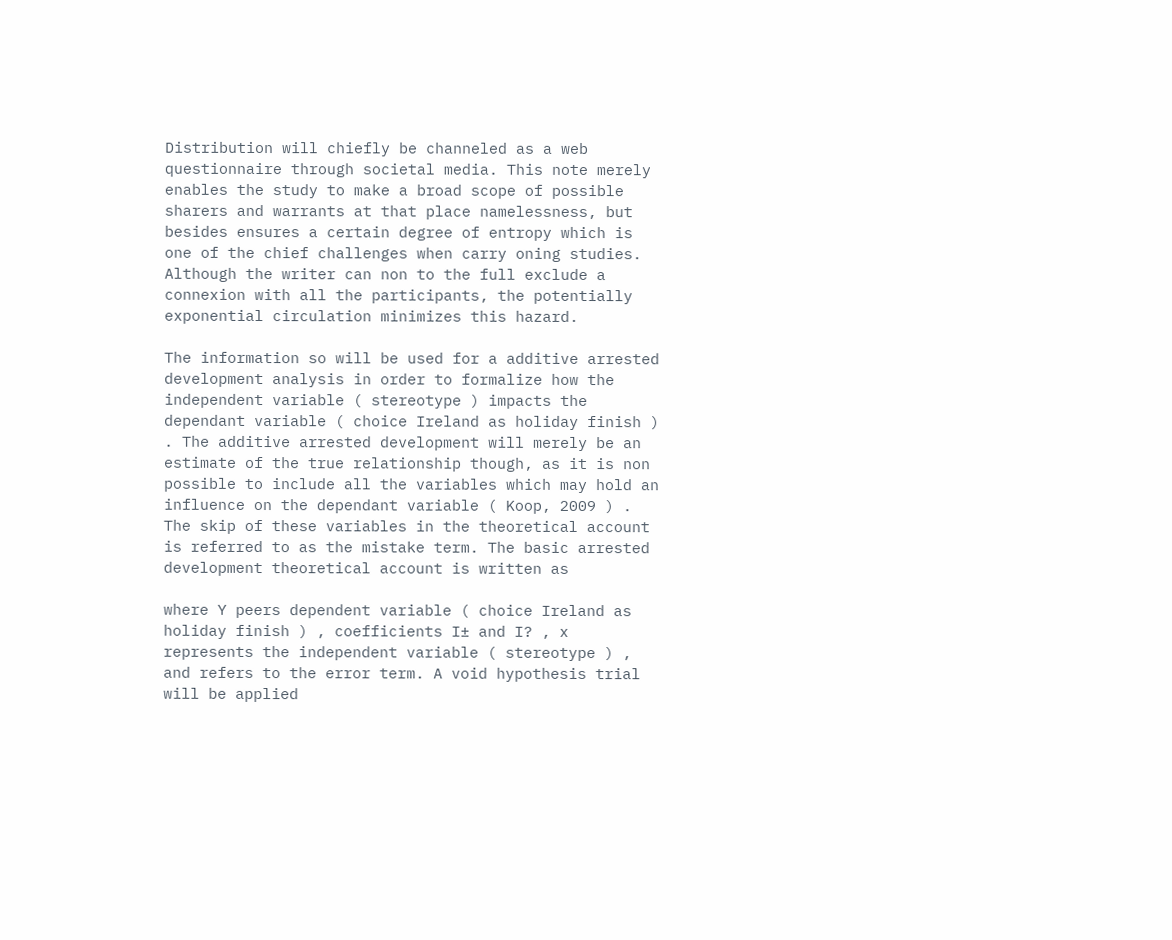Distribution will chiefly be channeled as a web questionnaire through societal media. This note merely enables the study to make a broad scope of possible sharers and warrants at that place namelessness, but besides ensures a certain degree of entropy which is one of the chief challenges when carry oning studies. Although the writer can non to the full exclude a connexion with all the participants, the potentially exponential circulation minimizes this hazard.

The information so will be used for a additive arrested development analysis in order to formalize how the independent variable ( stereotype ) impacts the dependant variable ( choice Ireland as holiday finish ) . The additive arrested development will merely be an estimate of the true relationship though, as it is non possible to include all the variables which may hold an influence on the dependant variable ( Koop, 2009 ) . The skip of these variables in the theoretical account is referred to as the mistake term. The basic arrested development theoretical account is written as

where Y peers dependent variable ( choice Ireland as holiday finish ) , coefficients I± and I? , x represents the independent variable ( stereotype ) , and refers to the error term. A void hypothesis trial will be applied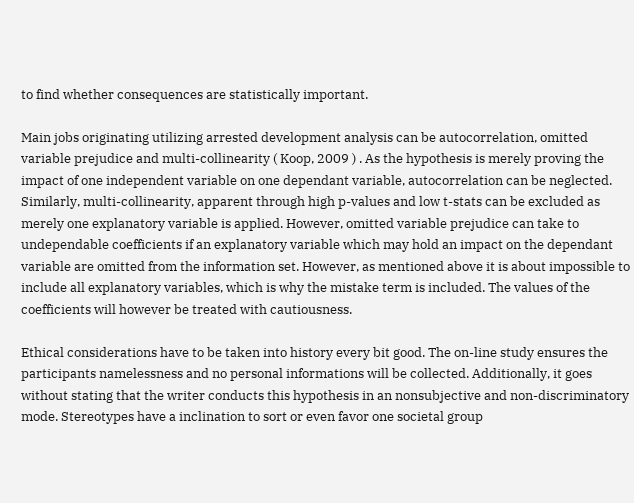to find whether consequences are statistically important.

Main jobs originating utilizing arrested development analysis can be autocorrelation, omitted variable prejudice and multi-collinearity ( Koop, 2009 ) . As the hypothesis is merely proving the impact of one independent variable on one dependant variable, autocorrelation can be neglected. Similarly, multi-collinearity, apparent through high p-values and low t-stats can be excluded as merely one explanatory variable is applied. However, omitted variable prejudice can take to undependable coefficients if an explanatory variable which may hold an impact on the dependant variable are omitted from the information set. However, as mentioned above it is about impossible to include all explanatory variables, which is why the mistake term is included. The values of the coefficients will however be treated with cautiousness.

Ethical considerations have to be taken into history every bit good. The on-line study ensures the participants namelessness and no personal informations will be collected. Additionally, it goes without stating that the writer conducts this hypothesis in an nonsubjective and non-discriminatory mode. Stereotypes have a inclination to sort or even favor one societal group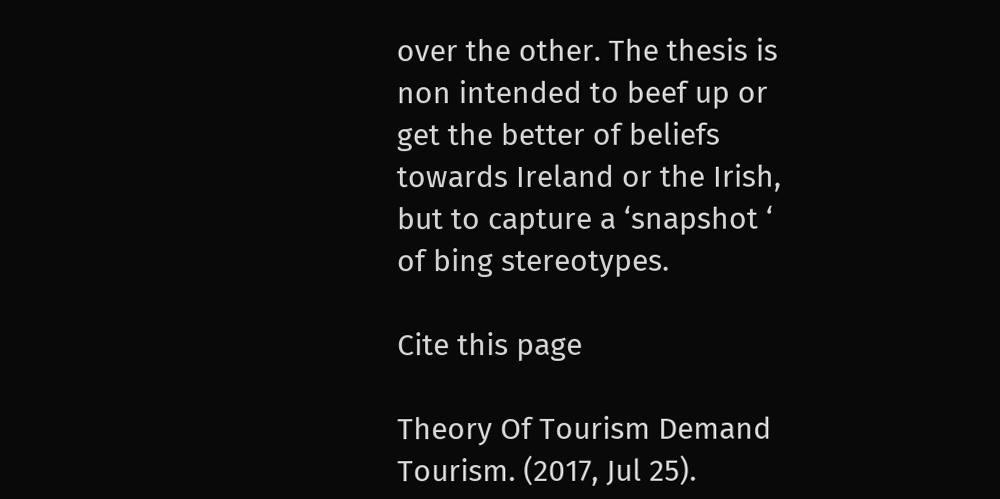over the other. The thesis is non intended to beef up or get the better of beliefs towards Ireland or the Irish, but to capture a ‘snapshot ‘ of bing stereotypes.

Cite this page

Theory Of Tourism Demand Tourism. (2017, Jul 25).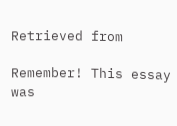Retrieved from

Remember! This essay was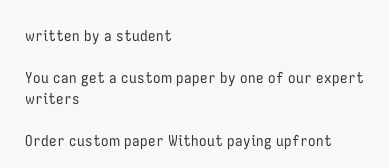written by a student

You can get a custom paper by one of our expert writers

Order custom paper Without paying upfront